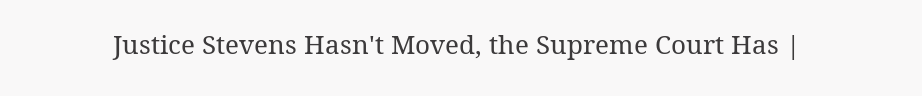Justice Stevens Hasn't Moved, the Supreme Court Has |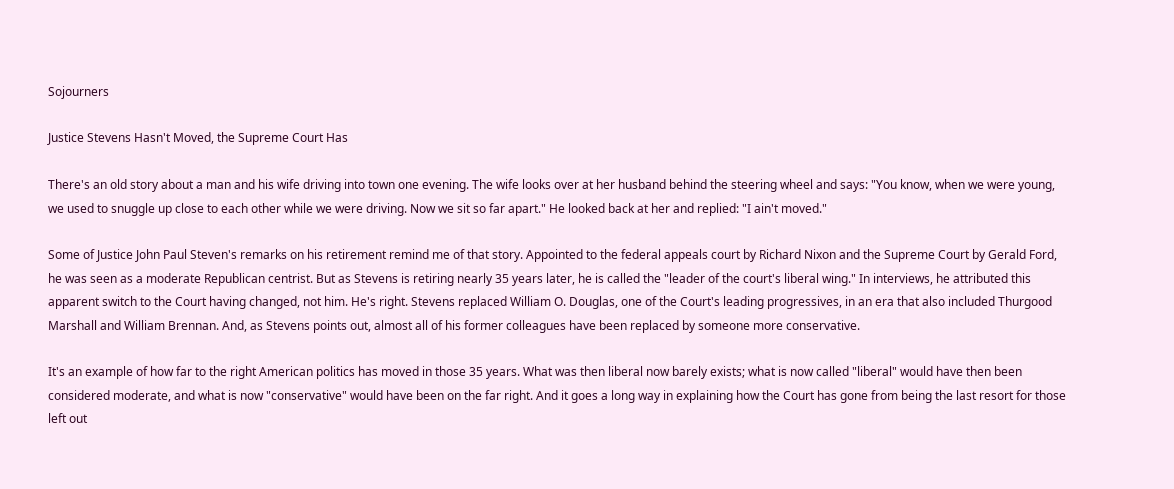Sojourners

Justice Stevens Hasn't Moved, the Supreme Court Has

There's an old story about a man and his wife driving into town one evening. The wife looks over at her husband behind the steering wheel and says: "You know, when we were young, we used to snuggle up close to each other while we were driving. Now we sit so far apart." He looked back at her and replied: "I ain't moved."

Some of Justice John Paul Steven's remarks on his retirement remind me of that story. Appointed to the federal appeals court by Richard Nixon and the Supreme Court by Gerald Ford, he was seen as a moderate Republican centrist. But as Stevens is retiring nearly 35 years later, he is called the "leader of the court's liberal wing." In interviews, he attributed this apparent switch to the Court having changed, not him. He's right. Stevens replaced William O. Douglas, one of the Court's leading progressives, in an era that also included Thurgood Marshall and William Brennan. And, as Stevens points out, almost all of his former colleagues have been replaced by someone more conservative.

It's an example of how far to the right American politics has moved in those 35 years. What was then liberal now barely exists; what is now called "liberal" would have then been considered moderate, and what is now "conservative" would have been on the far right. And it goes a long way in explaining how the Court has gone from being the last resort for those left out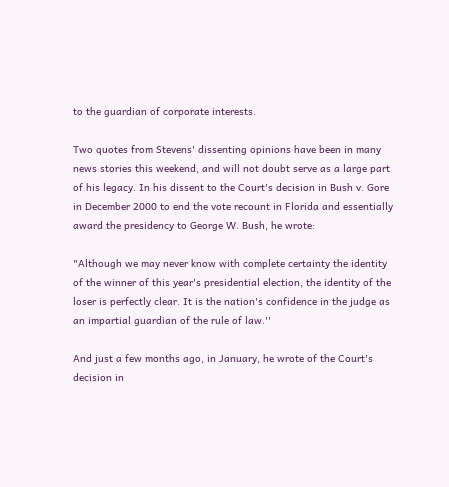to the guardian of corporate interests.

Two quotes from Stevens' dissenting opinions have been in many news stories this weekend, and will not doubt serve as a large part of his legacy. In his dissent to the Court's decision in Bush v. Gore in December 2000 to end the vote recount in Florida and essentially award the presidency to George W. Bush, he wrote:

"Although we may never know with complete certainty the identity of the winner of this year's presidential election, the identity of the loser is perfectly clear. It is the nation's confidence in the judge as an impartial guardian of the rule of law.''

And just a few months ago, in January, he wrote of the Court's decision in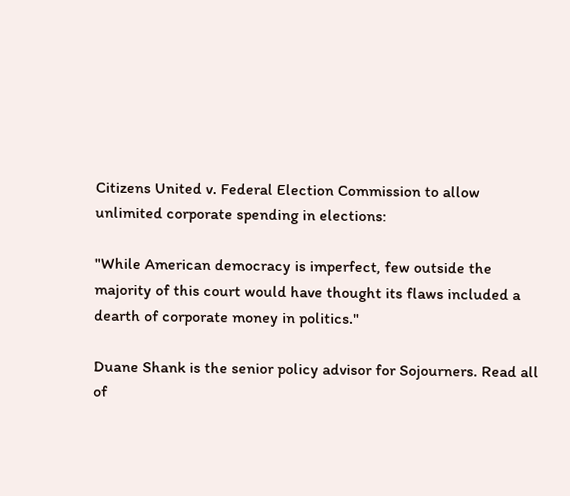Citizens United v. Federal Election Commission to allow unlimited corporate spending in elections:

"While American democracy is imperfect, few outside the majority of this court would have thought its flaws included a dearth of corporate money in politics."

Duane Shank is the senior policy advisor for Sojourners. Read all of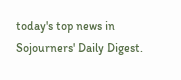today's top news in Sojourners' Daily Digest.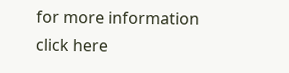for more information click here